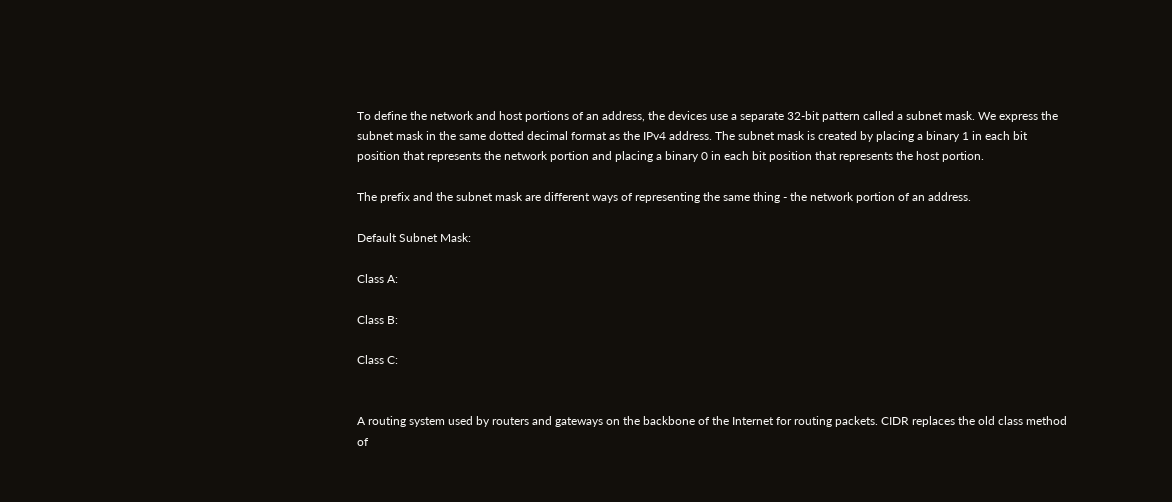To define the network and host portions of an address, the devices use a separate 32-bit pattern called a subnet mask. We express the subnet mask in the same dotted decimal format as the IPv4 address. The subnet mask is created by placing a binary 1 in each bit position that represents the network portion and placing a binary 0 in each bit position that represents the host portion.

The prefix and the subnet mask are different ways of representing the same thing - the network portion of an address.

Default Subnet Mask:

Class A:

Class B:

Class C:


A routing system used by routers and gateways on the backbone of the Internet for routing packets. CIDR replaces the old class method of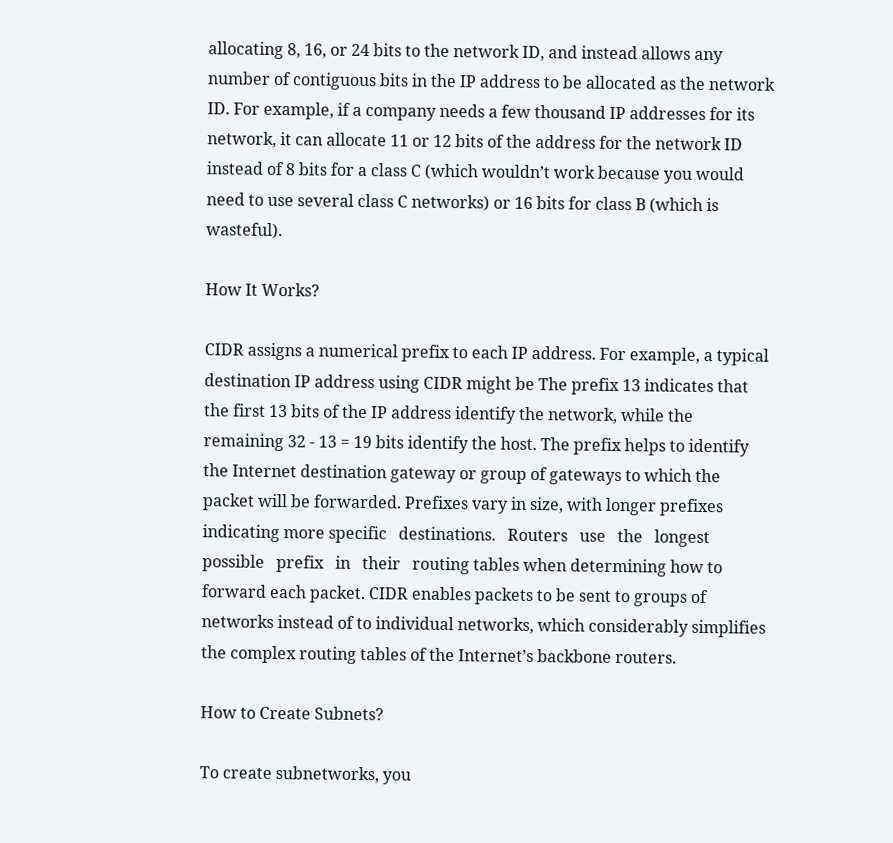allocating 8, 16, or 24 bits to the network ID, and instead allows any number of contiguous bits in the IP address to be allocated as the network ID. For example, if a company needs a few thousand IP addresses for its network, it can allocate 11 or 12 bits of the address for the network ID instead of 8 bits for a class C (which wouldn’t work because you would need to use several class C networks) or 16 bits for class B (which is wasteful).

How It Works?

CIDR assigns a numerical prefix to each IP address. For example, a typical destination IP address using CIDR might be The prefix 13 indicates that the first 13 bits of the IP address identify the network, while the remaining 32 - 13 = 19 bits identify the host. The prefix helps to identify the Internet destination gateway or group of gateways to which the packet will be forwarded. Prefixes vary in size, with longer prefixes indicating more specific   destinations.   Routers   use   the   longest   possible   prefix   in   their   routing tables when determining how to forward each packet. CIDR enables packets to be sent to groups of networks instead of to individual networks, which considerably simplifies the complex routing tables of the Internet’s backbone routers.

How to Create Subnets?

To create subnetworks, you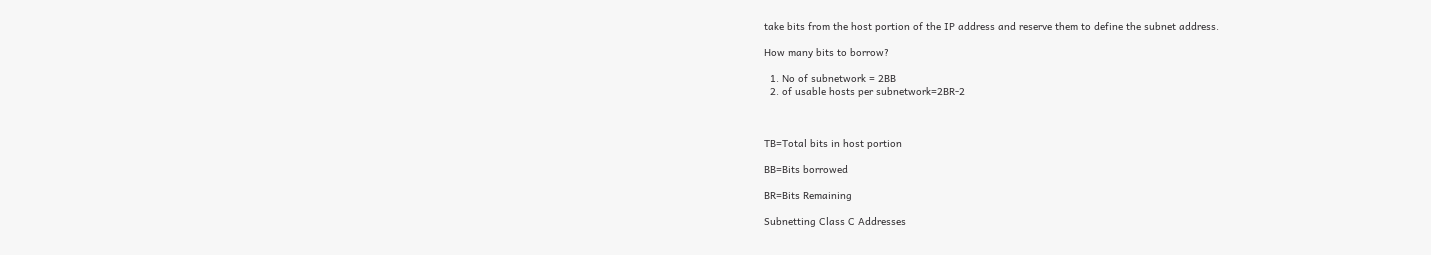take bits from the host portion of the IP address and reserve them to define the subnet address.

How many bits to borrow?

  1. No of subnetwork = 2BB
  2. of usable hosts per subnetwork=2BR-2



TB=Total bits in host portion

BB=Bits borrowed

BR=Bits Remaining

Subnetting Class C Addresses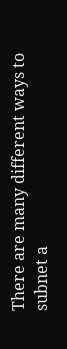There are many different ways to subnet a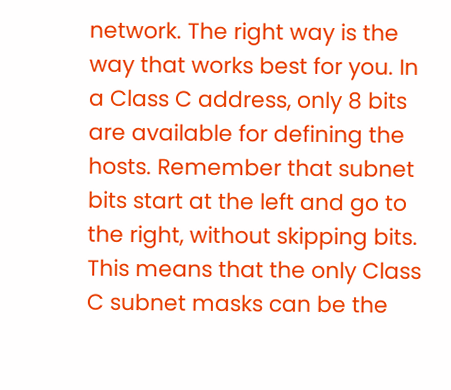network. The right way is the way that works best for you. In a Class C address, only 8 bits are available for defining the hosts. Remember that subnet bits start at the left and go to the right, without skipping bits. This means that the only Class C subnet masks can be the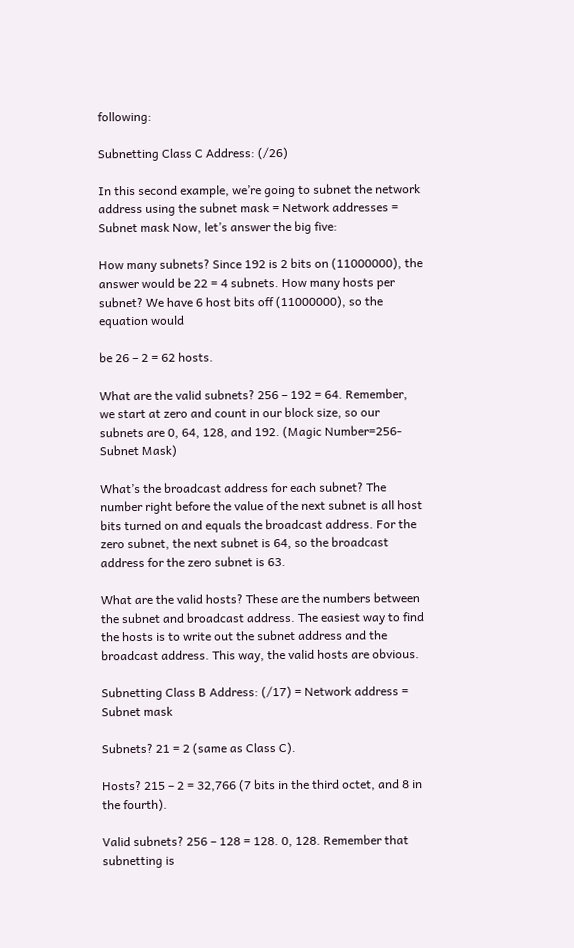following:

Subnetting Class C Address: (/26)

In this second example, we’re going to subnet the network address using the subnet mask = Network addresses = Subnet mask Now, let’s answer the big five:

How many subnets? Since 192 is 2 bits on (11000000), the answer would be 22 = 4 subnets. How many hosts per subnet? We have 6 host bits off (11000000), so the equation would

be 26 – 2 = 62 hosts.

What are the valid subnets? 256 – 192 = 64. Remember, we start at zero and count in our block size, so our subnets are 0, 64, 128, and 192. (Magic Number=256-Subnet Mask)

What’s the broadcast address for each subnet? The number right before the value of the next subnet is all host bits turned on and equals the broadcast address. For the zero subnet, the next subnet is 64, so the broadcast address for the zero subnet is 63.

What are the valid hosts? These are the numbers between the subnet and broadcast address. The easiest way to find the hosts is to write out the subnet address and the broadcast address. This way, the valid hosts are obvious.

Subnetting Class B Address: (/17) = Network address = Subnet mask

Subnets? 21 = 2 (same as Class C).

Hosts? 215 – 2 = 32,766 (7 bits in the third octet, and 8 in the fourth).

Valid subnets? 256 – 128 = 128. 0, 128. Remember that subnetting is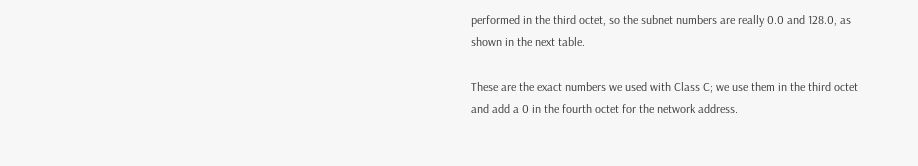performed in the third octet, so the subnet numbers are really 0.0 and 128.0, as shown in the next table.

These are the exact numbers we used with Class C; we use them in the third octet and add a 0 in the fourth octet for the network address.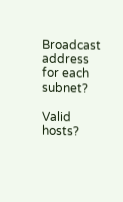Broadcast address for each subnet?

Valid hosts?